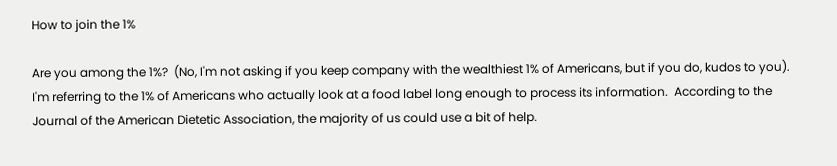How to join the 1%

Are you among the 1%?  (No, I'm not asking if you keep company with the wealthiest 1% of Americans, but if you do, kudos to you).  I'm referring to the 1% of Americans who actually look at a food label long enough to process its information.  According to the Journal of the American Dietetic Association, the majority of us could use a bit of help.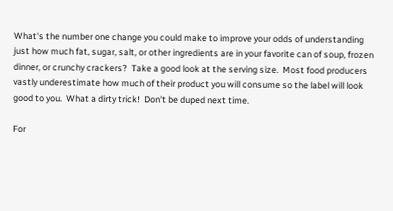What's the number one change you could make to improve your odds of understanding just how much fat, sugar, salt, or other ingredients are in your favorite can of soup, frozen dinner, or crunchy crackers?  Take a good look at the serving size.  Most food producers vastly underestimate how much of their product you will consume so the label will look good to you.  What a dirty trick!  Don't be duped next time.

For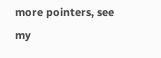more pointers, see my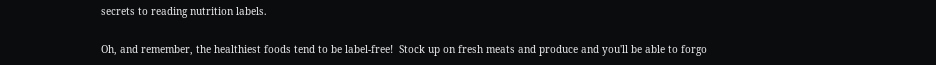secrets to reading nutrition labels.

Oh, and remember, the healthiest foods tend to be label-free!  Stock up on fresh meats and produce and you'll be able to forgo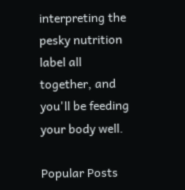interpreting the pesky nutrition label all together, and you'll be feeding your body well.

Popular Posts